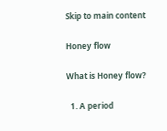Skip to main content

Honey flow

What is Honey flow?

  1. A period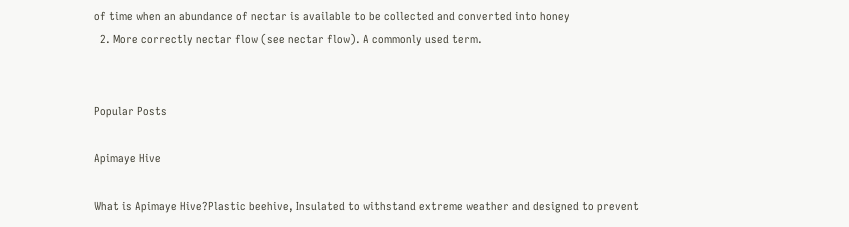of time when an abundance of nectar is available to be collected and converted into honey
  2. More correctly nectar flow (see nectar flow). A commonly used term.


Popular Posts

Apimaye Hive

What is Apimaye Hive?Plastic beehive, Insulated to withstand extreme weather and designed to prevent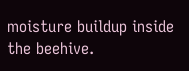moisture buildup inside the beehive.